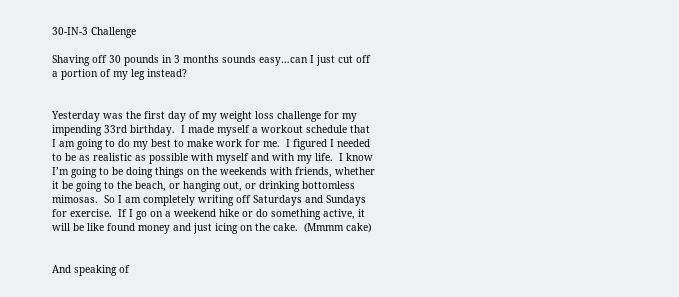30-IN-3 Challenge

Shaving off 30 pounds in 3 months sounds easy…can I just cut off a portion of my leg instead?


Yesterday was the first day of my weight loss challenge for my impending 33rd birthday.  I made myself a workout schedule that I am going to do my best to make work for me.  I figured I needed to be as realistic as possible with myself and with my life.  I know I’m going to be doing things on the weekends with friends, whether it be going to the beach, or hanging out, or drinking bottomless mimosas.  So I am completely writing off Saturdays and Sundays for exercise.  If I go on a weekend hike or do something active, it will be like found money and just icing on the cake.  (Mmmm cake)


And speaking of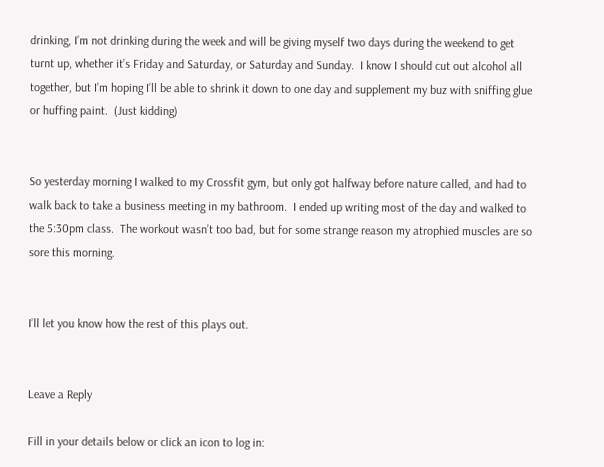drinking, I’m not drinking during the week and will be giving myself two days during the weekend to get turnt up, whether it’s Friday and Saturday, or Saturday and Sunday.  I know I should cut out alcohol all together, but I’m hoping I’ll be able to shrink it down to one day and supplement my buz with sniffing glue or huffing paint.  (Just kidding)


So yesterday morning I walked to my Crossfit gym, but only got halfway before nature called, and had to walk back to take a business meeting in my bathroom.  I ended up writing most of the day and walked to the 5:30pm class.  The workout wasn’t too bad, but for some strange reason my atrophied muscles are so sore this morning.


I’ll let you know how the rest of this plays out.


Leave a Reply

Fill in your details below or click an icon to log in: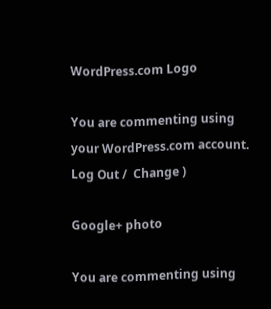WordPress.com Logo

You are commenting using your WordPress.com account. Log Out /  Change )

Google+ photo

You are commenting using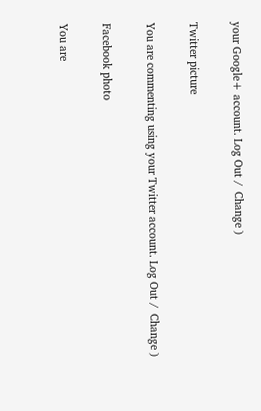your Google+ account. Log Out /  Change )

Twitter picture

You are commenting using your Twitter account. Log Out /  Change )

Facebook photo

You are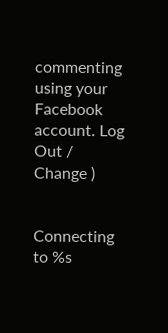commenting using your Facebook account. Log Out /  Change )


Connecting to %s